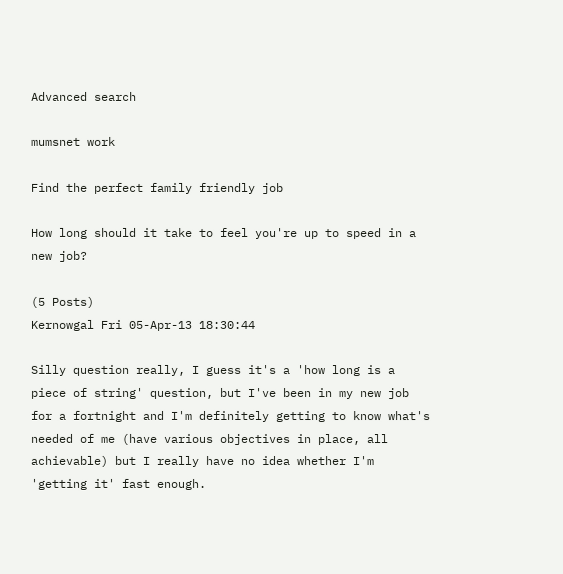Advanced search

mumsnet work

Find the perfect family friendly job

How long should it take to feel you're up to speed in a new job?

(5 Posts)
Kernowgal Fri 05-Apr-13 18:30:44

Silly question really, I guess it's a 'how long is a piece of string' question, but I've been in my new job for a fortnight and I'm definitely getting to know what's needed of me (have various objectives in place, all achievable) but I really have no idea whether I'm 'getting it' fast enough.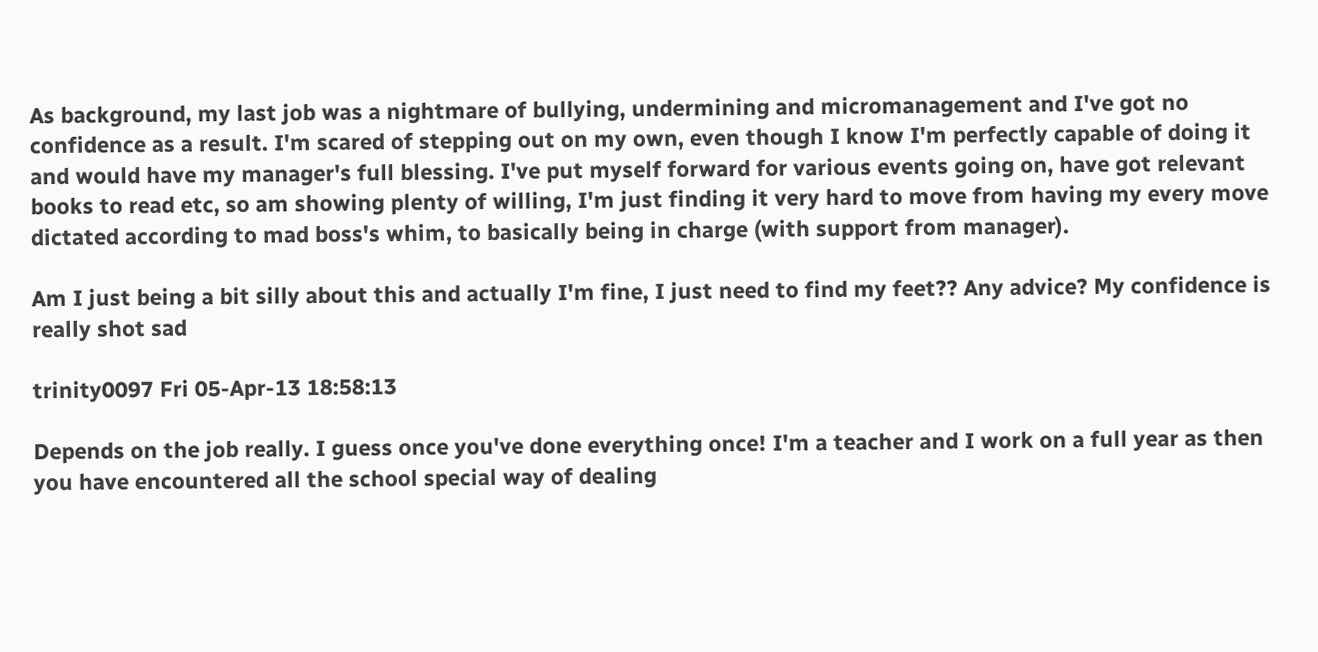As background, my last job was a nightmare of bullying, undermining and micromanagement and I've got no confidence as a result. I'm scared of stepping out on my own, even though I know I'm perfectly capable of doing it and would have my manager's full blessing. I've put myself forward for various events going on, have got relevant books to read etc, so am showing plenty of willing, I'm just finding it very hard to move from having my every move dictated according to mad boss's whim, to basically being in charge (with support from manager).

Am I just being a bit silly about this and actually I'm fine, I just need to find my feet?? Any advice? My confidence is really shot sad

trinity0097 Fri 05-Apr-13 18:58:13

Depends on the job really. I guess once you've done everything once! I'm a teacher and I work on a full year as then you have encountered all the school special way of dealing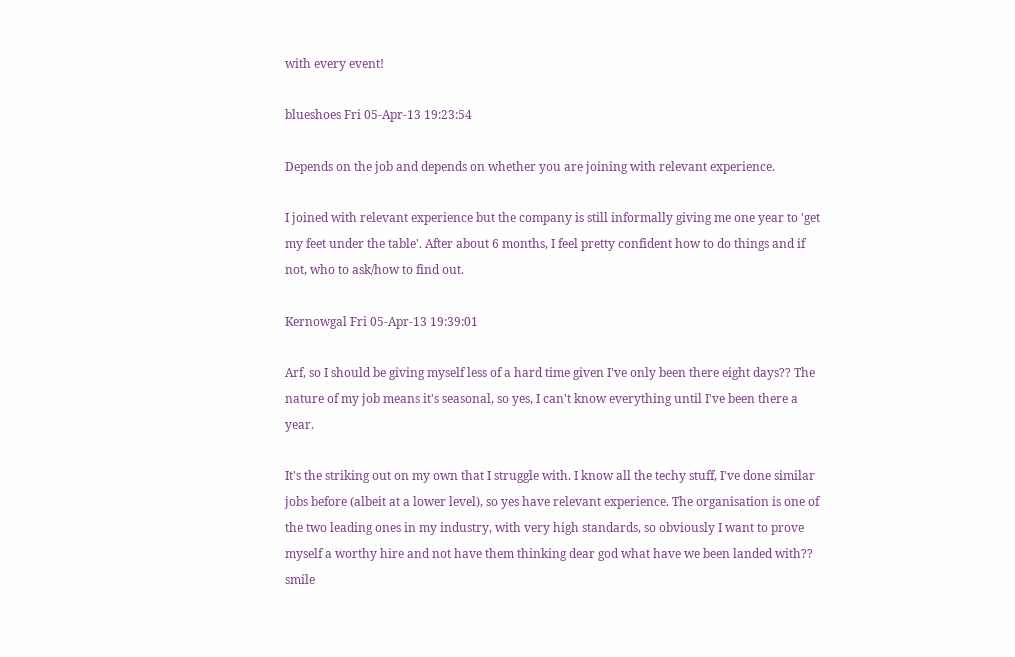with every event!

blueshoes Fri 05-Apr-13 19:23:54

Depends on the job and depends on whether you are joining with relevant experience.

I joined with relevant experience but the company is still informally giving me one year to 'get my feet under the table'. After about 6 months, I feel pretty confident how to do things and if not, who to ask/how to find out.

Kernowgal Fri 05-Apr-13 19:39:01

Arf, so I should be giving myself less of a hard time given I've only been there eight days?? The nature of my job means it's seasonal, so yes, I can't know everything until I've been there a year.

It's the striking out on my own that I struggle with. I know all the techy stuff, I've done similar jobs before (albeit at a lower level), so yes have relevant experience. The organisation is one of the two leading ones in my industry, with very high standards, so obviously I want to prove myself a worthy hire and not have them thinking dear god what have we been landed with?? smile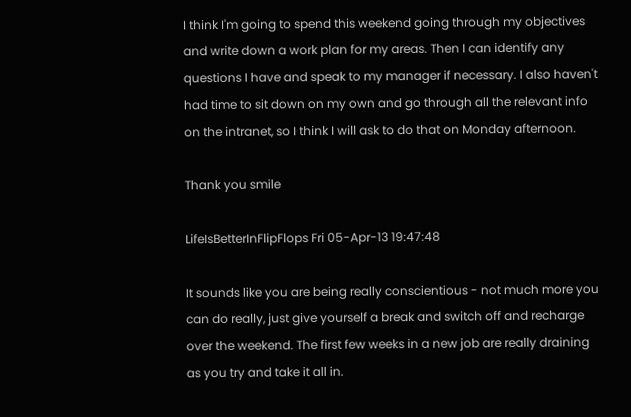I think I'm going to spend this weekend going through my objectives and write down a work plan for my areas. Then I can identify any questions I have and speak to my manager if necessary. I also haven't had time to sit down on my own and go through all the relevant info on the intranet, so I think I will ask to do that on Monday afternoon.

Thank you smile

LifeIsBetterInFlipFlops Fri 05-Apr-13 19:47:48

It sounds like you are being really conscientious - not much more you can do really, just give yourself a break and switch off and recharge over the weekend. The first few weeks in a new job are really draining as you try and take it all in.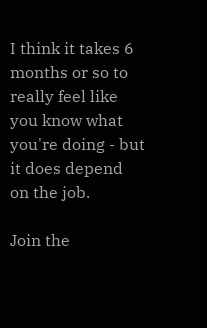I think it takes 6 months or so to really feel like you know what you're doing - but it does depend on the job.

Join the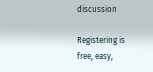discussion

Registering is free, easy,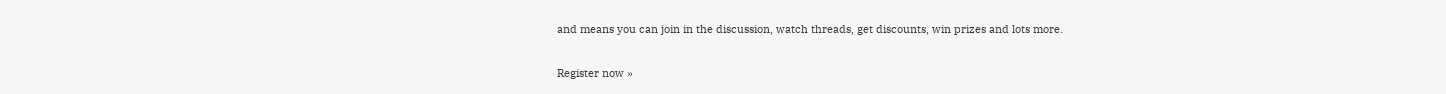and means you can join in the discussion, watch threads, get discounts, win prizes and lots more.

Register now »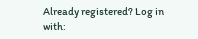Already registered? Log in with: